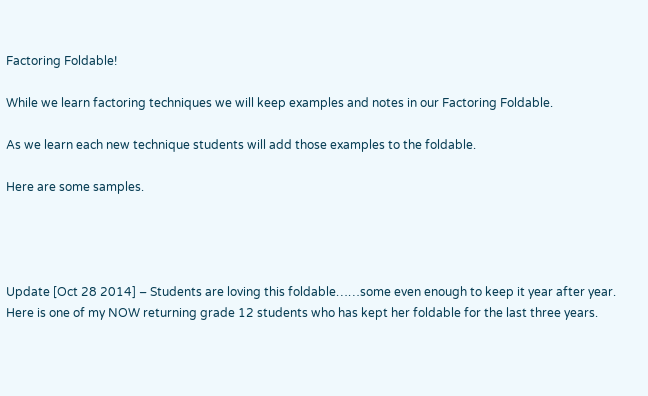Factoring Foldable!

While we learn factoring techniques we will keep examples and notes in our Factoring Foldable.

As we learn each new technique students will add those examples to the foldable.

Here are some samples.




Update [Oct 28 2014] – Students are loving this foldable……some even enough to keep it year after year. Here is one of my NOW returning grade 12 students who has kept her foldable for the last three years.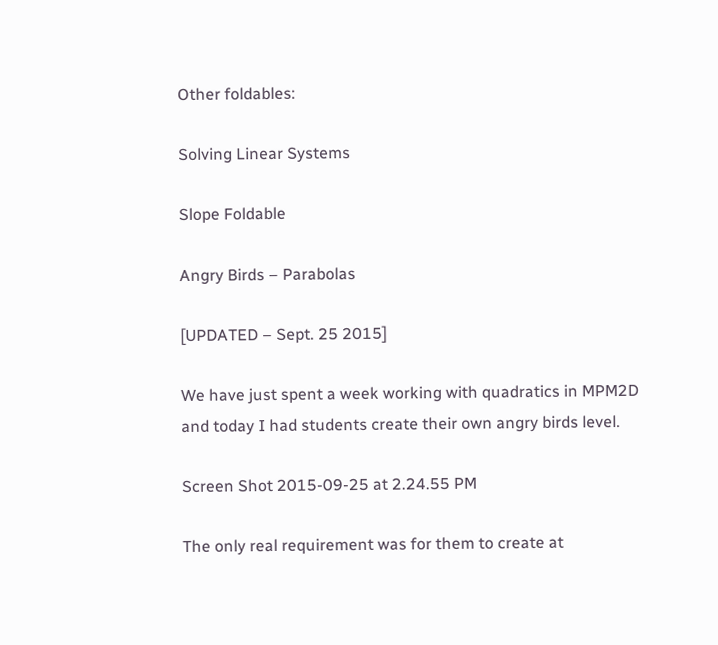Other foldables:

Solving Linear Systems

Slope Foldable

Angry Birds – Parabolas

[UPDATED – Sept. 25 2015]

We have just spent a week working with quadratics in MPM2D and today I had students create their own angry birds level.

Screen Shot 2015-09-25 at 2.24.55 PM

The only real requirement was for them to create at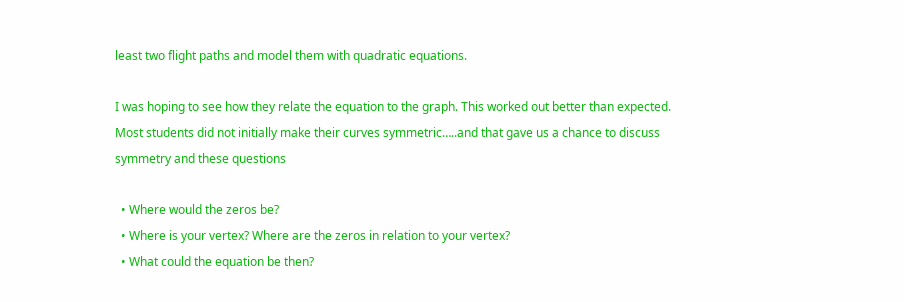least two flight paths and model them with quadratic equations.

I was hoping to see how they relate the equation to the graph. This worked out better than expected. Most students did not initially make their curves symmetric…..and that gave us a chance to discuss symmetry and these questions

  • Where would the zeros be?
  • Where is your vertex? Where are the zeros in relation to your vertex?
  • What could the equation be then?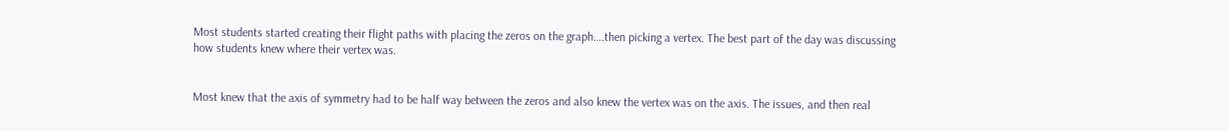Most students started creating their flight paths with placing the zeros on the graph….then picking a vertex. The best part of the day was discussing how students knew where their vertex was.


Most knew that the axis of symmetry had to be half way between the zeros and also knew the vertex was on the axis. The issues, and then real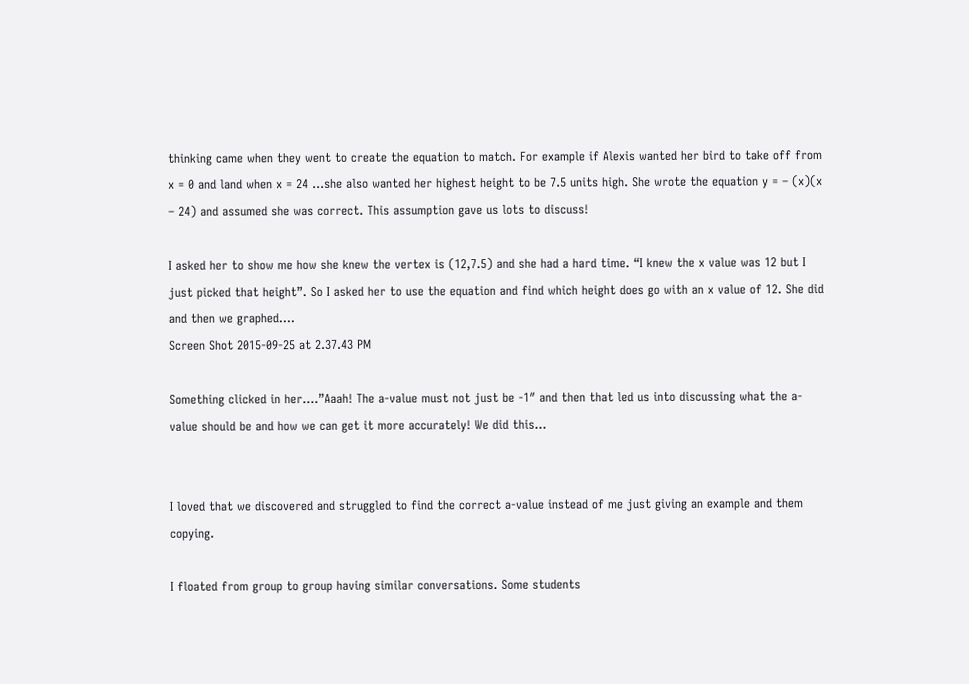thinking came when they went to create the equation to match. For example if Alexis wanted her bird to take off from x = 0 and land when x = 24 …she also wanted her highest height to be 7.5 units high. She wrote the equation y = – (x)(x – 24) and assumed she was correct. This assumption gave us lots to discuss!

I asked her to show me how she knew the vertex is (12,7.5) and she had a hard time. “I knew the x value was 12 but I just picked that height”. So I asked her to use the equation and find which height does go with an x value of 12. She did and then we graphed….
Screen Shot 2015-09-25 at 2.37.43 PM

Something clicked in her….”Aaah! The a-value must not just be -1″ and then that led us into discussing what the a-value should be and how we can get it more accurately! We did this…


I loved that we discovered and struggled to find the correct a-value instead of me just giving an example and them copying.

I floated from group to group having similar conversations. Some students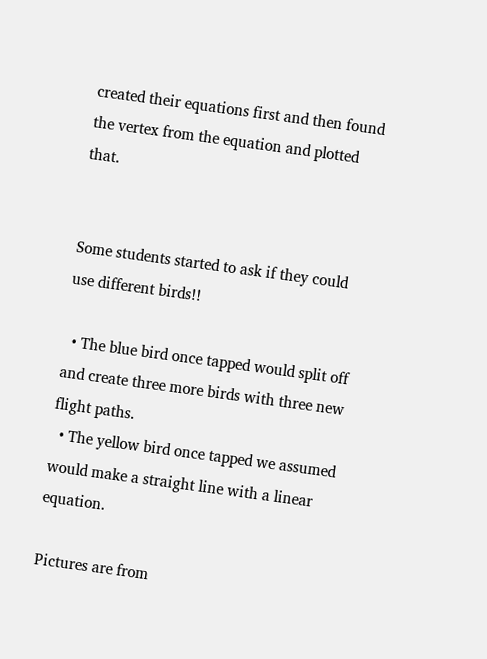created their equations first and then found the vertex from the equation and plotted that.


Some students started to ask if they could use different birds!!

  • The blue bird once tapped would split off and create three more birds with three new flight paths.
  • The yellow bird once tapped we assumed would make a straight line with a linear equation.

Pictures are from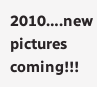2010….new pictures coming!!!